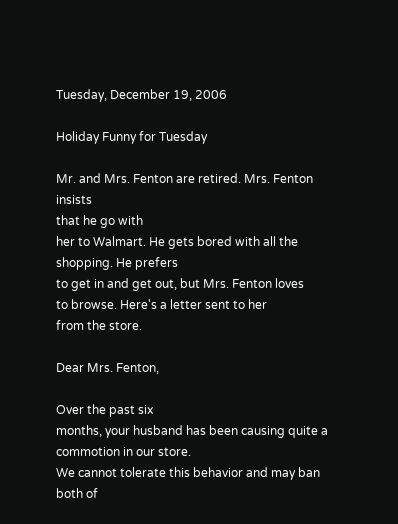Tuesday, December 19, 2006

Holiday Funny for Tuesday

Mr. and Mrs. Fenton are retired. Mrs. Fenton insists
that he go with
her to Walmart. He gets bored with all the
shopping. He prefers
to get in and get out, but Mrs. Fenton loves
to browse. Here's a letter sent to her
from the store.

Dear Mrs. Fenton,

Over the past six
months, your husband has been causing quite a
commotion in our store.
We cannot tolerate this behavior and may ban both of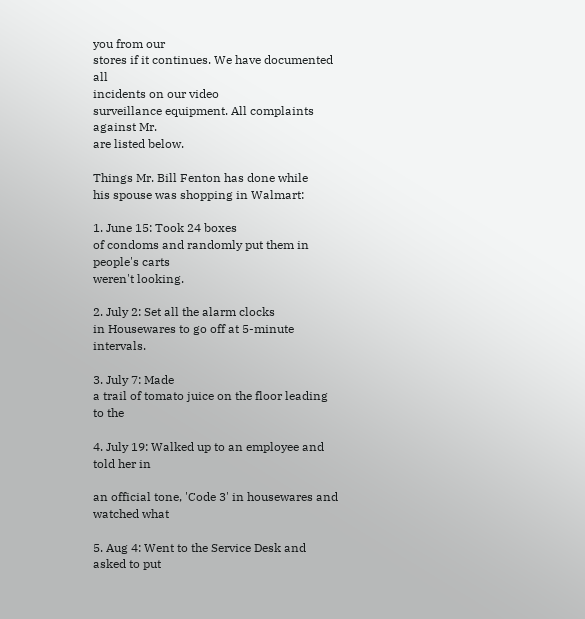you from our
stores if it continues. We have documented all
incidents on our video
surveillance equipment. All complaints against Mr.
are listed below.

Things Mr. Bill Fenton has done while
his spouse was shopping in Walmart:

1. June 15: Took 24 boxes
of condoms and randomly put them in people's carts
weren't looking.

2. July 2: Set all the alarm clocks
in Housewares to go off at 5-minute intervals.

3. July 7: Made
a trail of tomato juice on the floor leading to the

4. July 19: Walked up to an employee and told her in

an official tone, 'Code 3' in housewares and
watched what

5. Aug 4: Went to the Service Desk and asked to put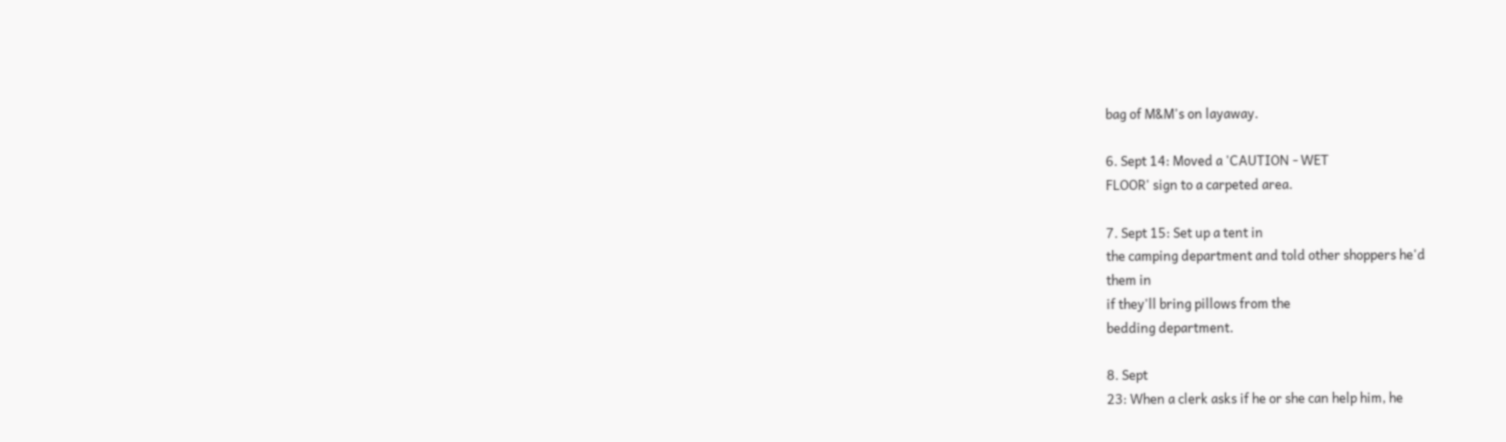bag of M&M's on layaway.

6. Sept 14: Moved a 'CAUTION - WET
FLOOR' sign to a carpeted area.

7. Sept 15: Set up a tent in
the camping department and told other shoppers he'd
them in
if they'll bring pillows from the
bedding department.

8. Sept
23: When a clerk asks if he or she can help him, he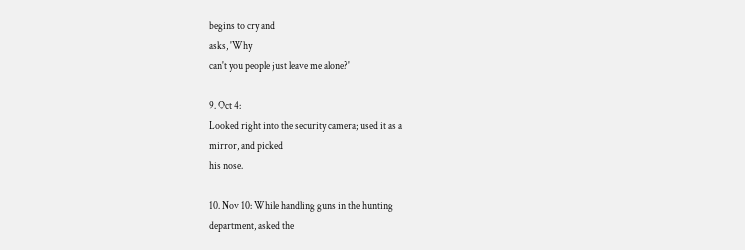begins to cry and
asks, 'Why
can't you people just leave me alone?'

9. Oct 4:
Looked right into the security camera; used it as a
mirror, and picked
his nose.

10. Nov 10: While handling guns in the hunting
department, asked the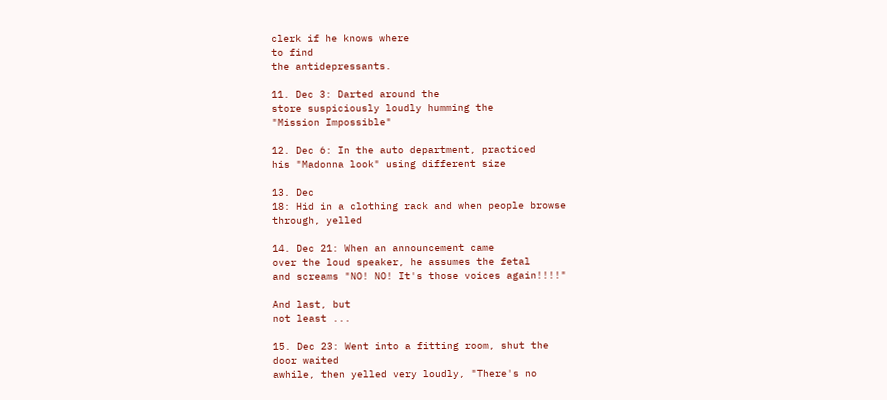clerk if he knows where
to find
the antidepressants.

11. Dec 3: Darted around the
store suspiciously loudly humming the
"Mission Impossible"

12. Dec 6: In the auto department, practiced
his "Madonna look" using different size

13. Dec
18: Hid in a clothing rack and when people browse
through, yelled

14. Dec 21: When an announcement came
over the loud speaker, he assumes the fetal
and screams "NO! NO! It's those voices again!!!!"

And last, but
not least ...

15. Dec 23: Went into a fitting room, shut the
door waited
awhile, then yelled very loudly, "There's no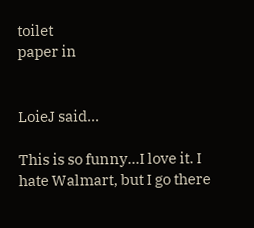toilet
paper in


LoieJ said...

This is so funny...I love it. I hate Walmart, but I go there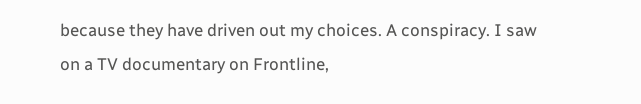because they have driven out my choices. A conspiracy. I saw on a TV documentary on Frontline,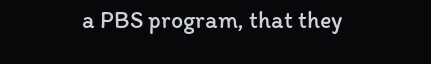a PBS program, that they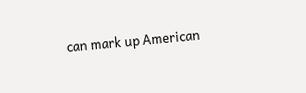can mark up American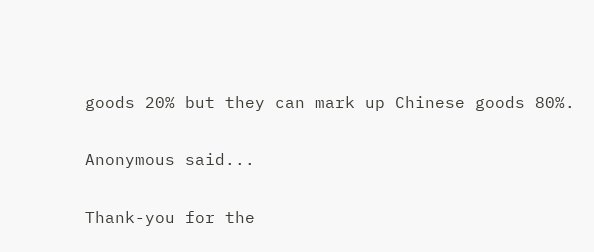goods 20% but they can mark up Chinese goods 80%.

Anonymous said...

Thank-you for the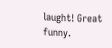laught! Great funny.